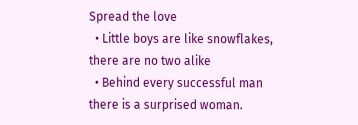Spread the love
  • Little boys are like snowflakes, there are no two alike
  • Behind every successful man there is a surprised woman.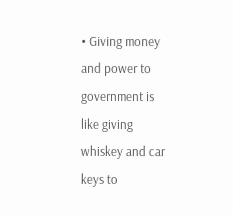• Giving money and power to government is like giving whiskey and car keys to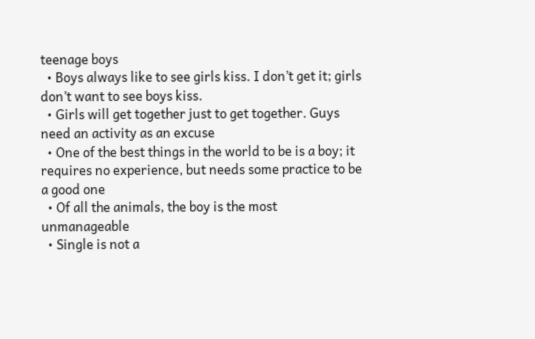teenage boys
  • Boys always like to see girls kiss. I don’t get it; girls don’t want to see boys kiss.
  • Girls will get together just to get together. Guys need an activity as an excuse
  • One of the best things in the world to be is a boy; it requires no experience, but needs some practice to be a good one
  • Of all the animals, the boy is the most unmanageable
  • Single is not a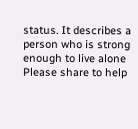status. It describes a person who is strong enough to live alone
Please share to help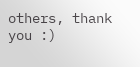others, thank you :)